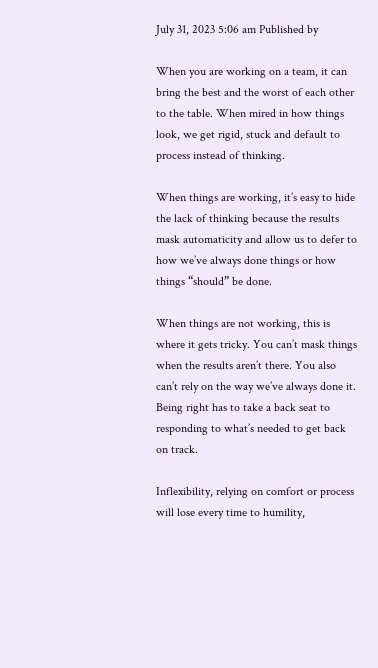July 31, 2023 5:06 am Published by

When you are working on a team, it can bring the best and the worst of each other to the table. When mired in how things look, we get rigid, stuck and default to process instead of thinking.

When things are working, it’s easy to hide the lack of thinking because the results mask automaticity and allow us to defer to how we’ve always done things or how things “should” be done.

When things are not working, this is where it gets tricky. You can’t mask things when the results aren’t there. You also can’t rely on the way we’ve always done it. Being right has to take a back seat to responding to what’s needed to get back on track.

Inflexibility, relying on comfort or process will lose every time to humility,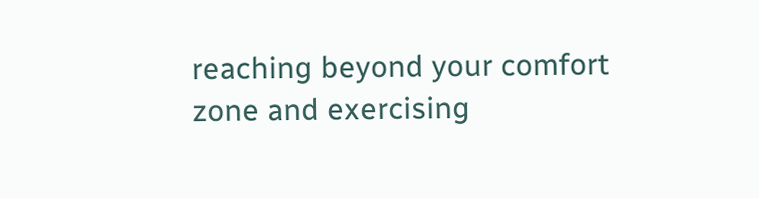reaching beyond your comfort zone and exercising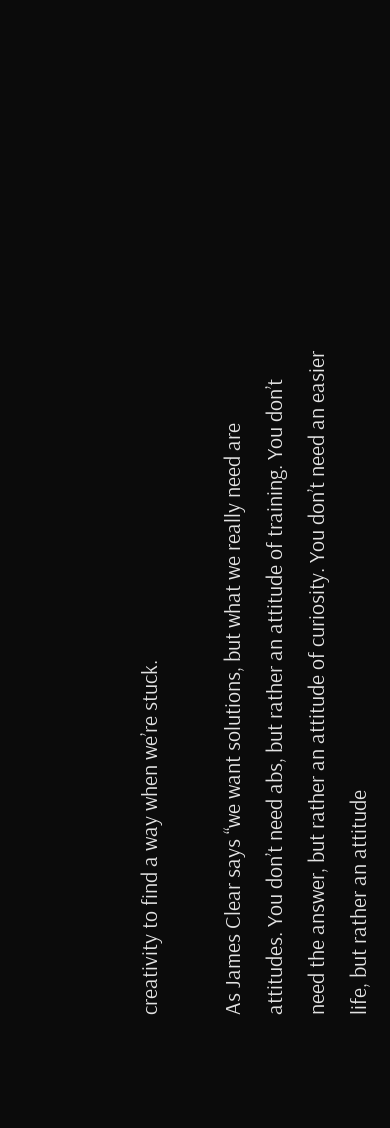creativity to find a way when we’re stuck.

As James Clear says “we want solutions, but what we really need are attitudes. You don’t need abs, but rather an attitude of training. You don’t need the answer, but rather an attitude of curiosity. You don’t need an easier life, but rather an attitude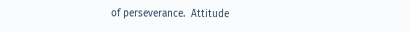of perseverance.  Attitude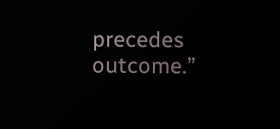precedes outcome.”